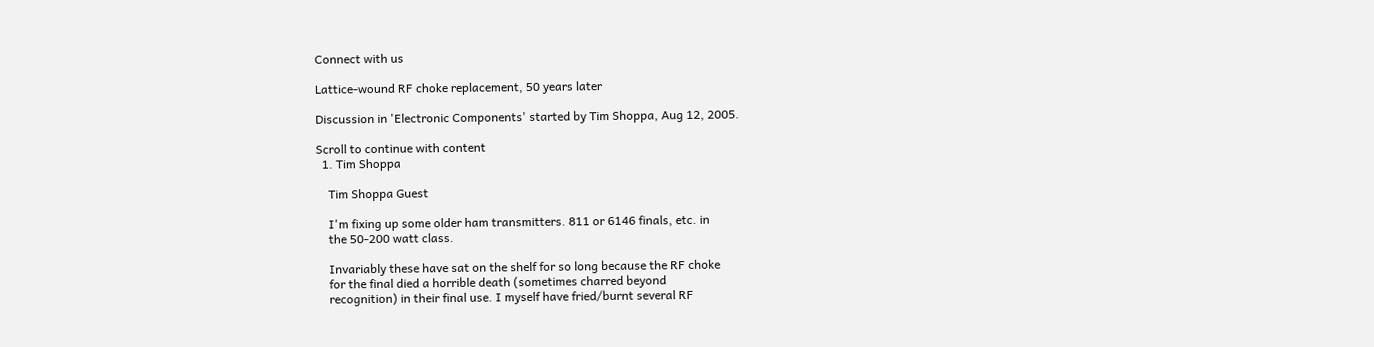Connect with us

Lattice-wound RF choke replacement, 50 years later

Discussion in 'Electronic Components' started by Tim Shoppa, Aug 12, 2005.

Scroll to continue with content
  1. Tim Shoppa

    Tim Shoppa Guest

    I'm fixing up some older ham transmitters. 811 or 6146 finals, etc. in
    the 50-200 watt class.

    Invariably these have sat on the shelf for so long because the RF choke
    for the final died a horrible death (sometimes charred beyond
    recognition) in their final use. I myself have fried/burnt several RF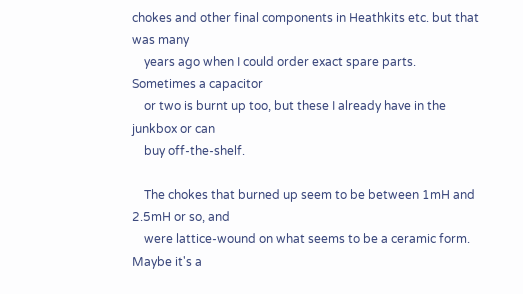chokes and other final components in Heathkits etc. but that was many
    years ago when I could order exact spare parts. Sometimes a capacitor
    or two is burnt up too, but these I already have in the junkbox or can
    buy off-the-shelf.

    The chokes that burned up seem to be between 1mH and 2.5mH or so, and
    were lattice-wound on what seems to be a ceramic form. Maybe it's a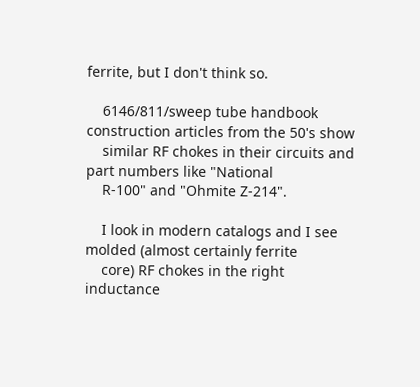ferrite, but I don't think so.

    6146/811/sweep tube handbook construction articles from the 50's show
    similar RF chokes in their circuits and part numbers like "National
    R-100" and "Ohmite Z-214".

    I look in modern catalogs and I see molded (almost certainly ferrite
    core) RF chokes in the right inductance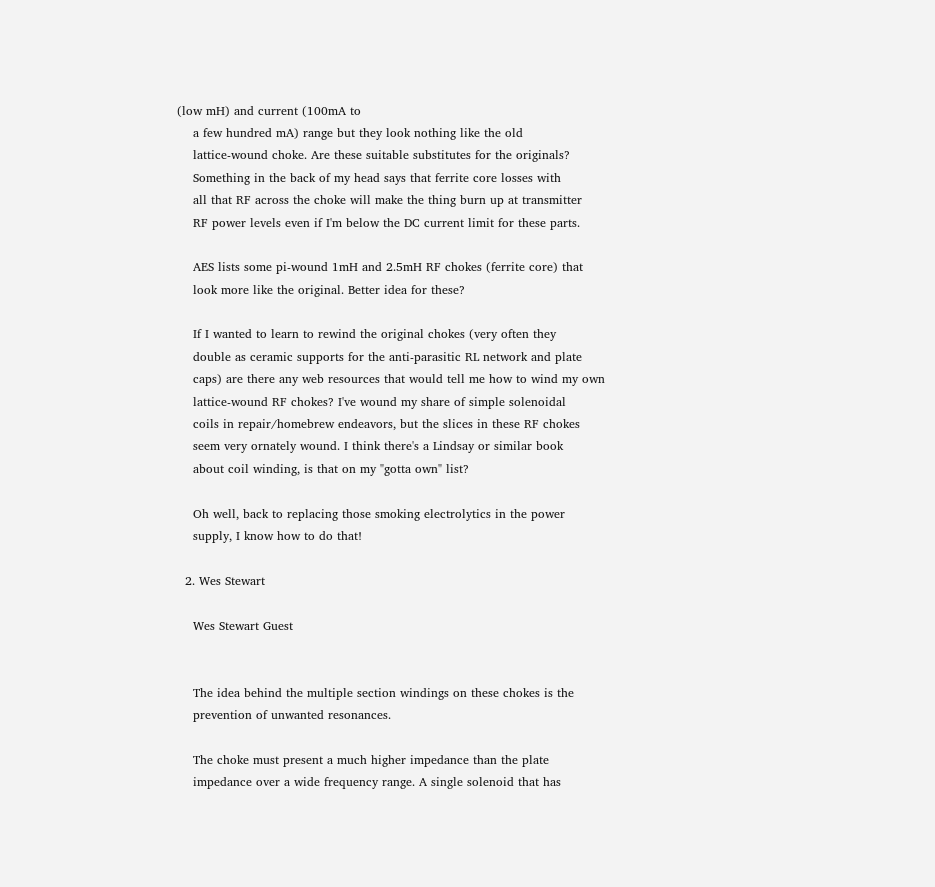(low mH) and current (100mA to
    a few hundred mA) range but they look nothing like the old
    lattice-wound choke. Are these suitable substitutes for the originals?
    Something in the back of my head says that ferrite core losses with
    all that RF across the choke will make the thing burn up at transmitter
    RF power levels even if I'm below the DC current limit for these parts.

    AES lists some pi-wound 1mH and 2.5mH RF chokes (ferrite core) that
    look more like the original. Better idea for these?

    If I wanted to learn to rewind the original chokes (very often they
    double as ceramic supports for the anti-parasitic RL network and plate
    caps) are there any web resources that would tell me how to wind my own
    lattice-wound RF chokes? I've wound my share of simple solenoidal
    coils in repair/homebrew endeavors, but the slices in these RF chokes
    seem very ornately wound. I think there's a Lindsay or similar book
    about coil winding, is that on my "gotta own" list?

    Oh well, back to replacing those smoking electrolytics in the power
    supply, I know how to do that!

  2. Wes Stewart

    Wes Stewart Guest


    The idea behind the multiple section windings on these chokes is the
    prevention of unwanted resonances.

    The choke must present a much higher impedance than the plate
    impedance over a wide frequency range. A single solenoid that has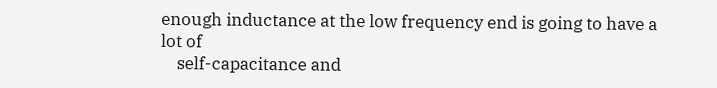enough inductance at the low frequency end is going to have a lot of
    self-capacitance and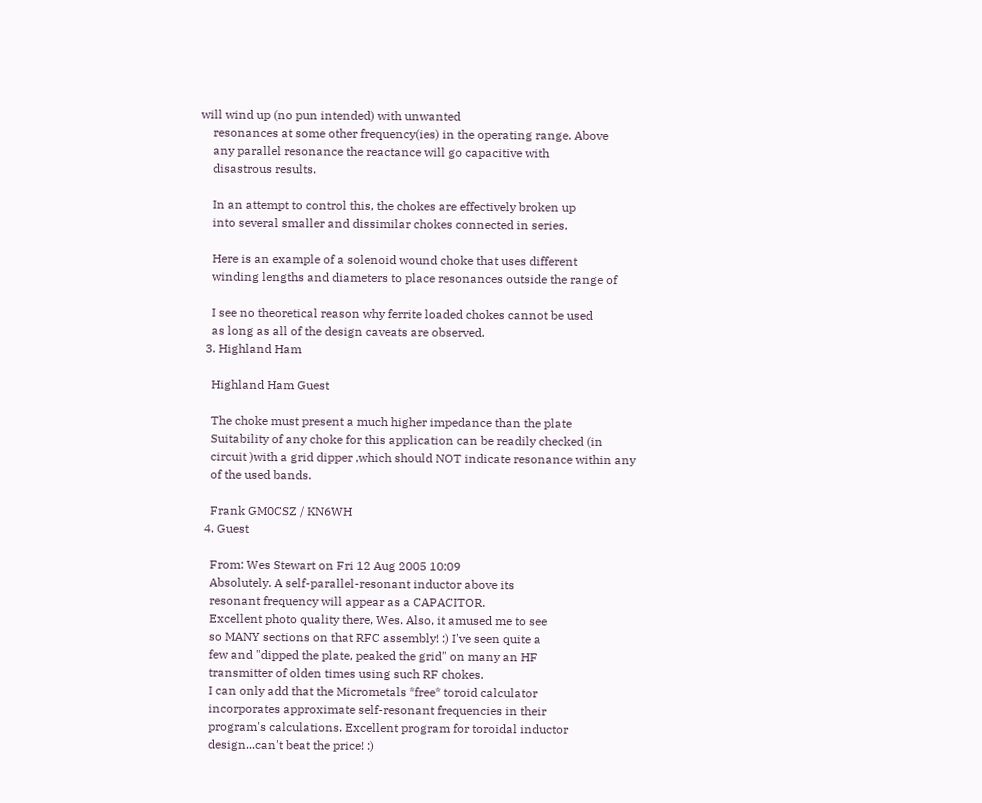will wind up (no pun intended) with unwanted
    resonances at some other frequency(ies) in the operating range. Above
    any parallel resonance the reactance will go capacitive with
    disastrous results.

    In an attempt to control this, the chokes are effectively broken up
    into several smaller and dissimilar chokes connected in series.

    Here is an example of a solenoid wound choke that uses different
    winding lengths and diameters to place resonances outside the range of

    I see no theoretical reason why ferrite loaded chokes cannot be used
    as long as all of the design caveats are observed.
  3. Highland Ham

    Highland Ham Guest

    The choke must present a much higher impedance than the plate
    Suitability of any choke for this application can be readily checked (in
    circuit )with a grid dipper ,which should NOT indicate resonance within any
    of the used bands.

    Frank GM0CSZ / KN6WH
  4. Guest

    From: Wes Stewart on Fri 12 Aug 2005 10:09
    Absolutely. A self-parallel-resonant inductor above its
    resonant frequency will appear as a CAPACITOR.
    Excellent photo quality there, Wes. Also, it amused me to see
    so MANY sections on that RFC assembly! :) I've seen quite a
    few and "dipped the plate, peaked the grid" on many an HF
    transmitter of olden times using such RF chokes.
    I can only add that the Micrometals *free* toroid calculator
    incorporates approximate self-resonant frequencies in their
    program's calculations. Excellent program for toroidal inductor
    design...can't beat the price! :)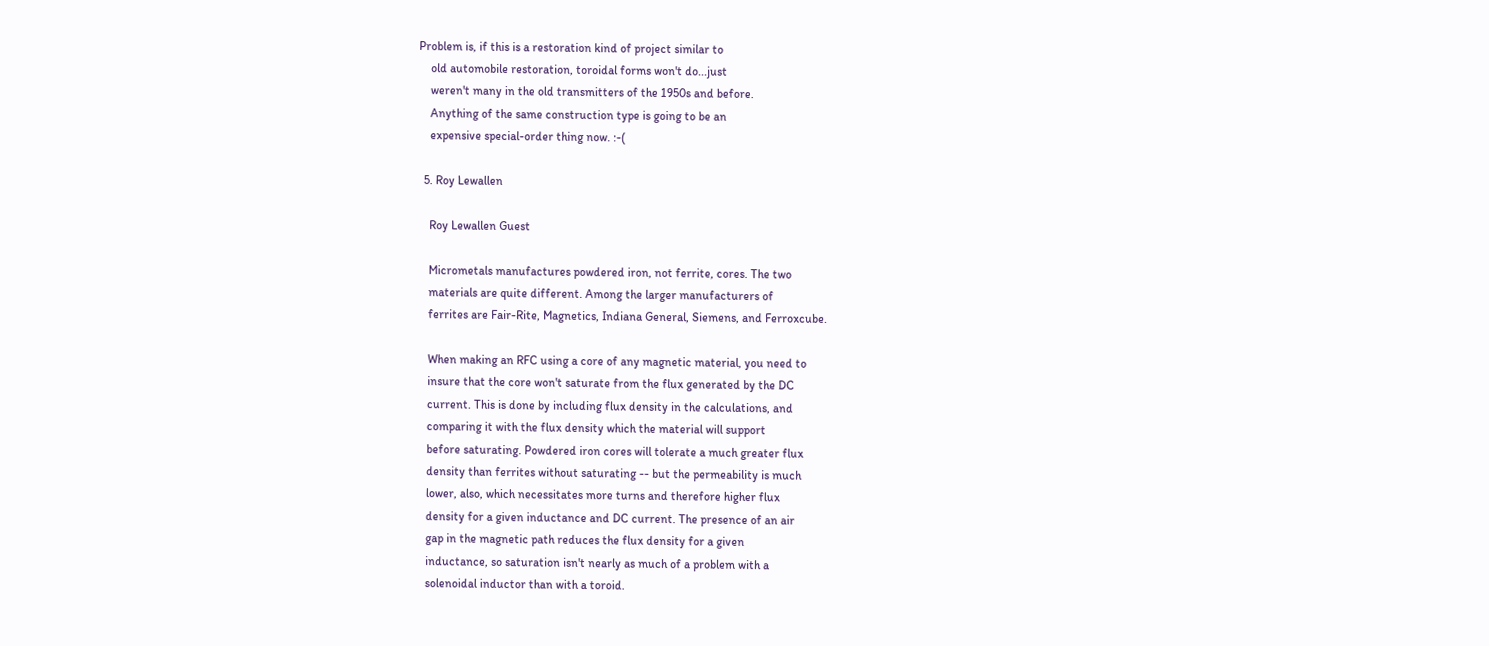Problem is, if this is a restoration kind of project similar to
    old automobile restoration, toroidal forms won't do...just
    weren't many in the old transmitters of the 1950s and before.
    Anything of the same construction type is going to be an
    expensive special-order thing now. :-(

  5. Roy Lewallen

    Roy Lewallen Guest

    Micrometals manufactures powdered iron, not ferrite, cores. The two
    materials are quite different. Among the larger manufacturers of
    ferrites are Fair-Rite, Magnetics, Indiana General, Siemens, and Ferroxcube.

    When making an RFC using a core of any magnetic material, you need to
    insure that the core won't saturate from the flux generated by the DC
    current. This is done by including flux density in the calculations, and
    comparing it with the flux density which the material will support
    before saturating. Powdered iron cores will tolerate a much greater flux
    density than ferrites without saturating -- but the permeability is much
    lower, also, which necessitates more turns and therefore higher flux
    density for a given inductance and DC current. The presence of an air
    gap in the magnetic path reduces the flux density for a given
    inductance, so saturation isn't nearly as much of a problem with a
    solenoidal inductor than with a toroid.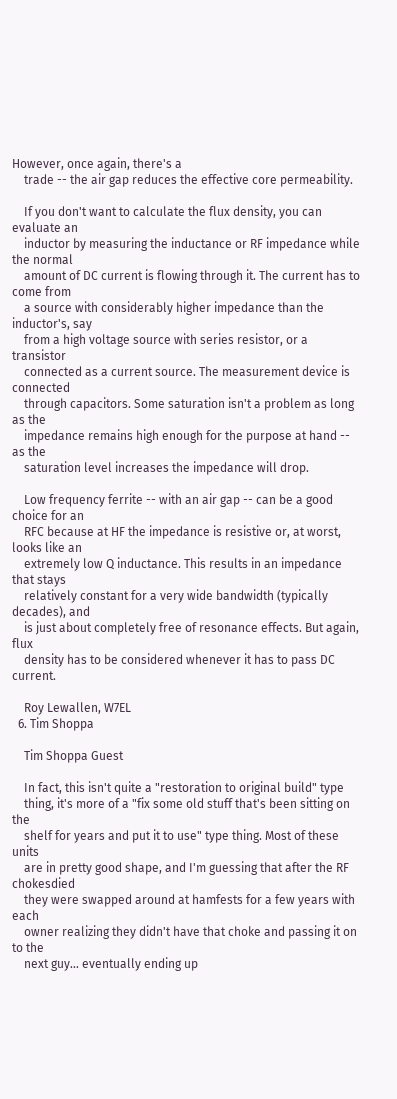However, once again, there's a
    trade -- the air gap reduces the effective core permeability.

    If you don't want to calculate the flux density, you can evaluate an
    inductor by measuring the inductance or RF impedance while the normal
    amount of DC current is flowing through it. The current has to come from
    a source with considerably higher impedance than the inductor's, say
    from a high voltage source with series resistor, or a transistor
    connected as a current source. The measurement device is connected
    through capacitors. Some saturation isn't a problem as long as the
    impedance remains high enough for the purpose at hand -- as the
    saturation level increases the impedance will drop.

    Low frequency ferrite -- with an air gap -- can be a good choice for an
    RFC because at HF the impedance is resistive or, at worst, looks like an
    extremely low Q inductance. This results in an impedance that stays
    relatively constant for a very wide bandwidth (typically decades), and
    is just about completely free of resonance effects. But again, flux
    density has to be considered whenever it has to pass DC current.

    Roy Lewallen, W7EL
  6. Tim Shoppa

    Tim Shoppa Guest

    In fact, this isn't quite a "restoration to original build" type
    thing, it's more of a "fix some old stuff that's been sitting on the
    shelf for years and put it to use" type thing. Most of these units
    are in pretty good shape, and I'm guessing that after the RF chokesdied
    they were swapped around at hamfests for a few years with each
    owner realizing they didn't have that choke and passing it on to the
    next guy... eventually ending up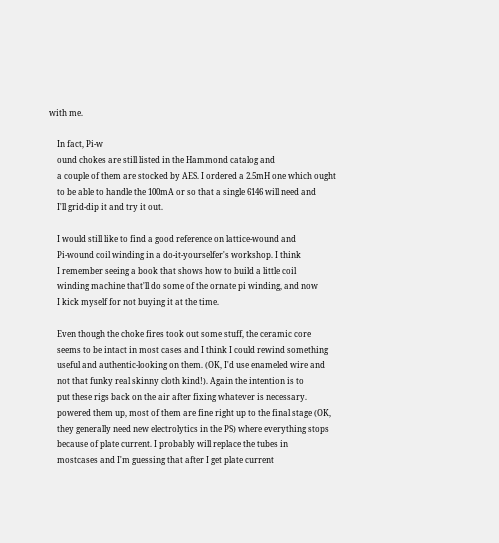with me.

    In fact, Pi-w
    ound chokes are still listed in the Hammond catalog and
    a couple of them are stocked by AES. I ordered a 2.5mH one which ought
    to be able to handle the 100mA or so that a single 6146 will need and
    I'll grid-dip it and try it out.

    I would still like to find a good reference on lattice-wound and
    Pi-wound coil winding in a do-it-yourselfer's workshop. I think
    I remember seeing a book that shows how to build a little coil
    winding machine that'll do some of the ornate pi winding, and now
    I kick myself for not buying it at the time.

    Even though the choke fires took out some stuff, the ceramic core
    seems to be intact in most cases and I think I could rewind something
    useful and authentic-looking on them. (OK, I'd use enameled wire and
    not that funky real skinny cloth kind!). Again the intention is to
    put these rigs back on the air after fixing whatever is necessary.
    powered them up, most of them are fine right up to the final stage (OK,
    they generally need new electrolytics in the PS) where everything stops
    because of plate current. I probably will replace the tubes in
    mostcases and I'm guessing that after I get plate current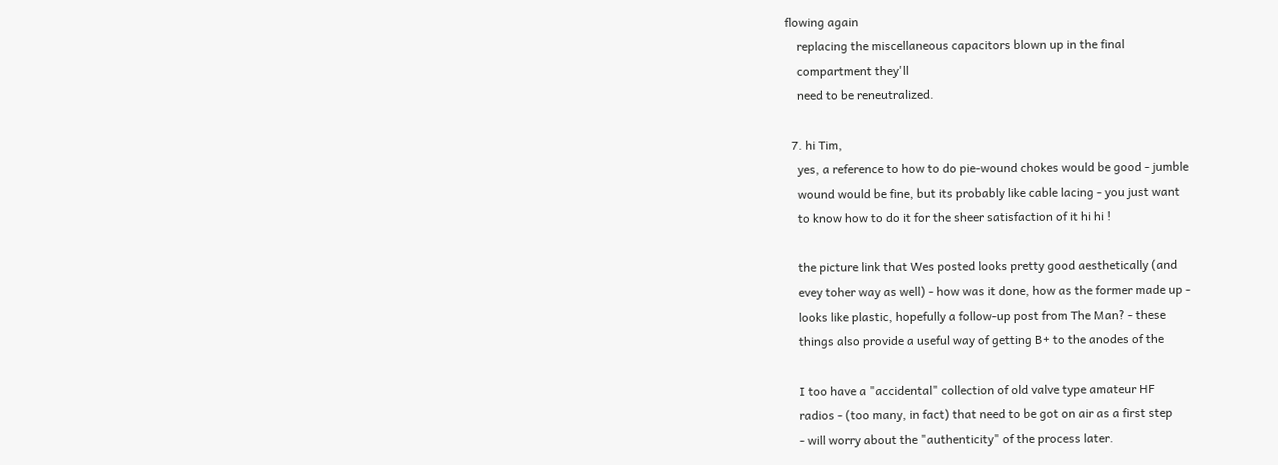flowing again
    replacing the miscellaneous capacitors blown up in the final
    compartment they'll
    need to be reneutralized.

  7. hi Tim,
    yes, a reference to how to do pie-wound chokes would be good - jumble
    wound would be fine, but its probably like cable lacing - you just want
    to know how to do it for the sheer satisfaction of it hi hi !

    the picture link that Wes posted looks pretty good aesthetically (and
    evey toher way as well) - how was it done, how as the former made up -
    looks like plastic, hopefully a follow-up post from The Man? - these
    things also provide a useful way of getting B+ to the anodes of the

    I too have a "accidental" collection of old valve type amateur HF
    radios - (too many, in fact) that need to be got on air as a first step
    - will worry about the "authenticity" of the process later.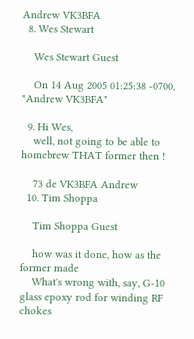Andrew VK3BFA
  8. Wes Stewart

    Wes Stewart Guest

    On 14 Aug 2005 01:25:38 -0700, "Andrew VK3BFA"

  9. Hi Wes,
    well, not going to be able to homebrew THAT former then !

    73 de VK3BFA Andrew
  10. Tim Shoppa

    Tim Shoppa Guest

    how was it done, how as the former made
    What's wrong with, say, G-10 glass epoxy rod for winding RF chokes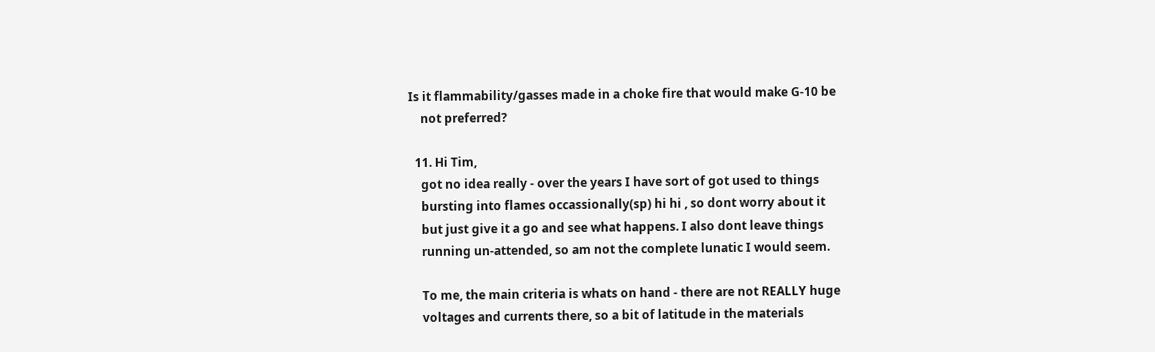Is it flammability/gasses made in a choke fire that would make G-10 be
    not preferred?

  11. Hi Tim,
    got no idea really - over the years I have sort of got used to things
    bursting into flames occassionally(sp) hi hi , so dont worry about it
    but just give it a go and see what happens. I also dont leave things
    running un-attended, so am not the complete lunatic I would seem.

    To me, the main criteria is whats on hand - there are not REALLY huge
    voltages and currents there, so a bit of latitude in the materials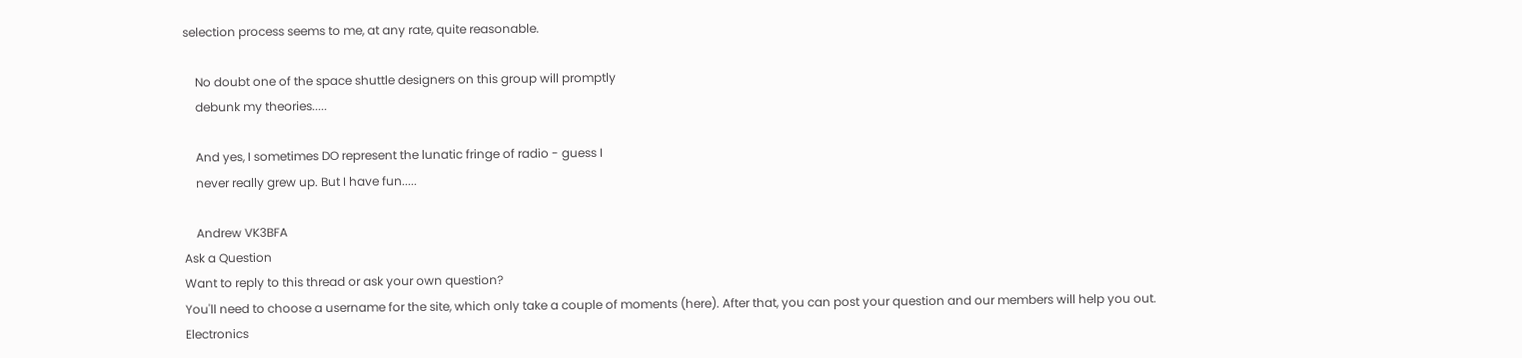selection process seems to me, at any rate, quite reasonable.

    No doubt one of the space shuttle designers on this group will promptly
    debunk my theories.....

    And yes, I sometimes DO represent the lunatic fringe of radio - guess I
    never really grew up. But I have fun.....

    Andrew VK3BFA
Ask a Question
Want to reply to this thread or ask your own question?
You'll need to choose a username for the site, which only take a couple of moments (here). After that, you can post your question and our members will help you out.
Electronics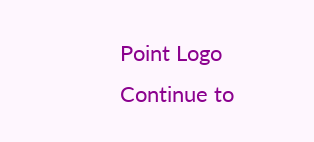Point Logo
Continue to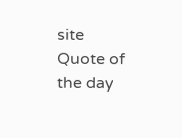site
Quote of the day